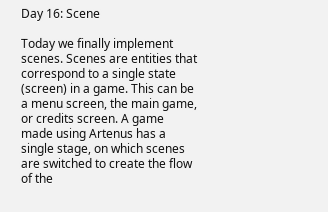Day 16: Scene

Today we finally implement scenes. Scenes are entities that correspond to a single state (screen) in a game. This can be a menu screen, the main game, or credits screen. A game made using Artenus has a single stage, on which scenes are switched to create the flow of the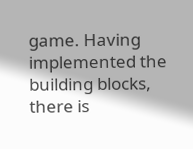game. Having implemented the building blocks, there is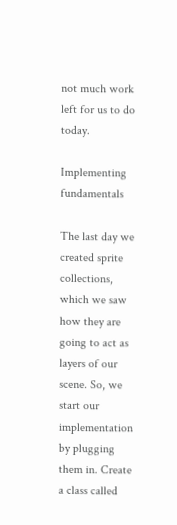not much work left for us to do today.

Implementing fundamentals

The last day we created sprite collections, which we saw how they are going to act as layers of our scene. So, we start our implementation by plugging them in. Create a class called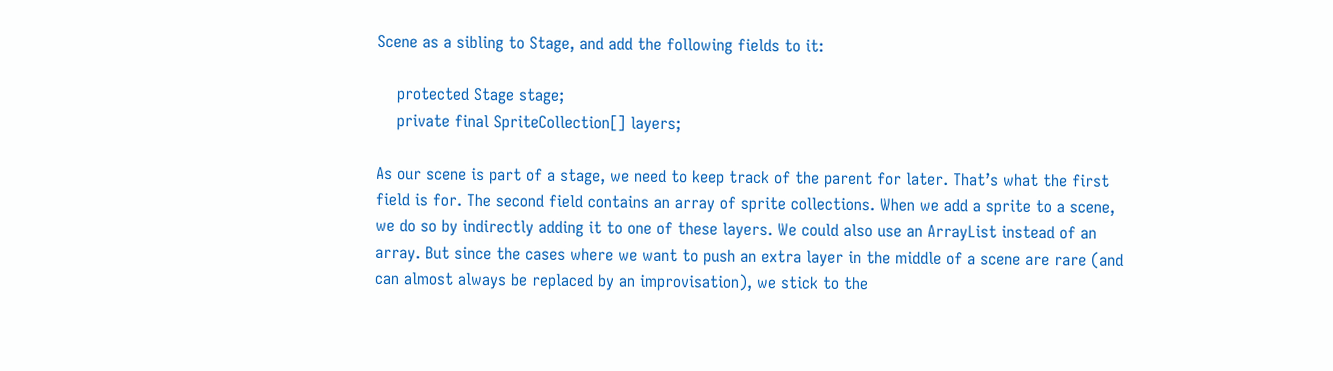Scene as a sibling to Stage, and add the following fields to it:

    protected Stage stage;
    private final SpriteCollection[] layers;

As our scene is part of a stage, we need to keep track of the parent for later. That’s what the first field is for. The second field contains an array of sprite collections. When we add a sprite to a scene, we do so by indirectly adding it to one of these layers. We could also use an ArrayList instead of an array. But since the cases where we want to push an extra layer in the middle of a scene are rare (and can almost always be replaced by an improvisation), we stick to the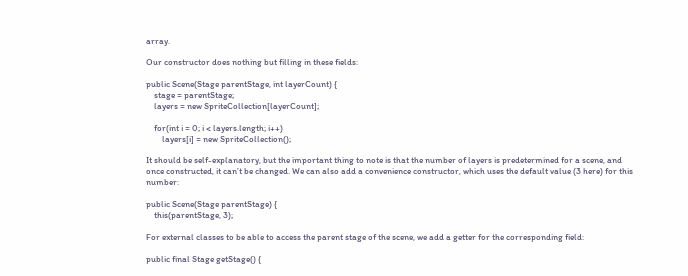array.

Our constructor does nothing but filling in these fields:

public Scene(Stage parentStage, int layerCount) {
    stage = parentStage;
    layers = new SpriteCollection[layerCount];

    for(int i = 0; i < layers.length; i++)
        layers[i] = new SpriteCollection();

It should be self-explanatory, but the important thing to note is that the number of layers is predetermined for a scene, and once constructed, it can’t be changed. We can also add a convenience constructor, which uses the default value (3 here) for this number:

public Scene(Stage parentStage) {
    this(parentStage, 3);

For external classes to be able to access the parent stage of the scene, we add a getter for the corresponding field:

public final Stage getStage() {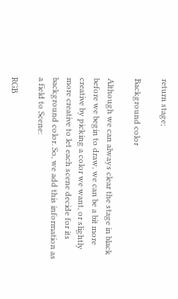return stage;

Background color

Although we can always clear the stage in black before we begin to draw, we can be a bit more creative by picking a color we want, or slightly more creative to let each scene decide for its background color. So, we add this information as a field to Scene:

RGB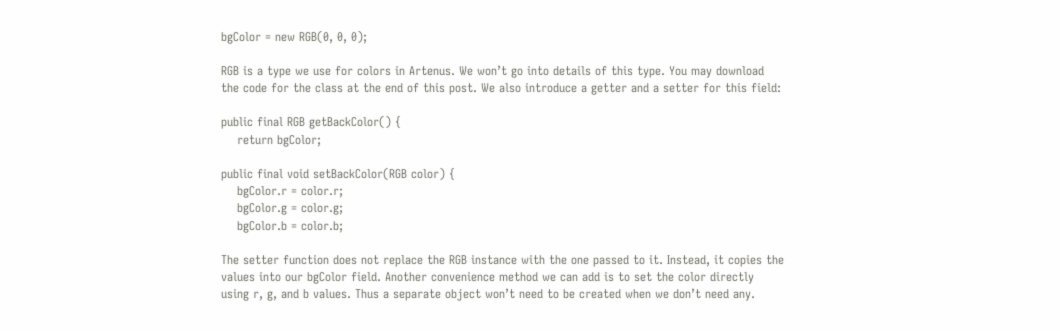bgColor = new RGB(0, 0, 0);

RGB is a type we use for colors in Artenus. We won’t go into details of this type. You may download the code for the class at the end of this post. We also introduce a getter and a setter for this field:

public final RGB getBackColor() {
    return bgColor;

public final void setBackColor(RGB color) {
    bgColor.r = color.r;
    bgColor.g = color.g;
    bgColor.b = color.b;

The setter function does not replace the RGB instance with the one passed to it. Instead, it copies the values into our bgColor field. Another convenience method we can add is to set the color directly using r, g, and b values. Thus a separate object won’t need to be created when we don’t need any.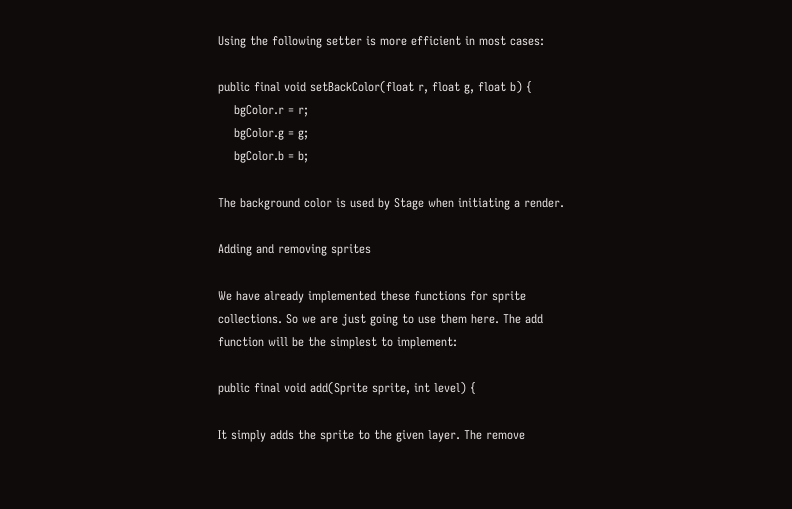Using the following setter is more efficient in most cases:

public final void setBackColor(float r, float g, float b) {
    bgColor.r = r;
    bgColor.g = g;
    bgColor.b = b;

The background color is used by Stage when initiating a render.

Adding and removing sprites

We have already implemented these functions for sprite collections. So we are just going to use them here. The add function will be the simplest to implement:

public final void add(Sprite sprite, int level) {

It simply adds the sprite to the given layer. The remove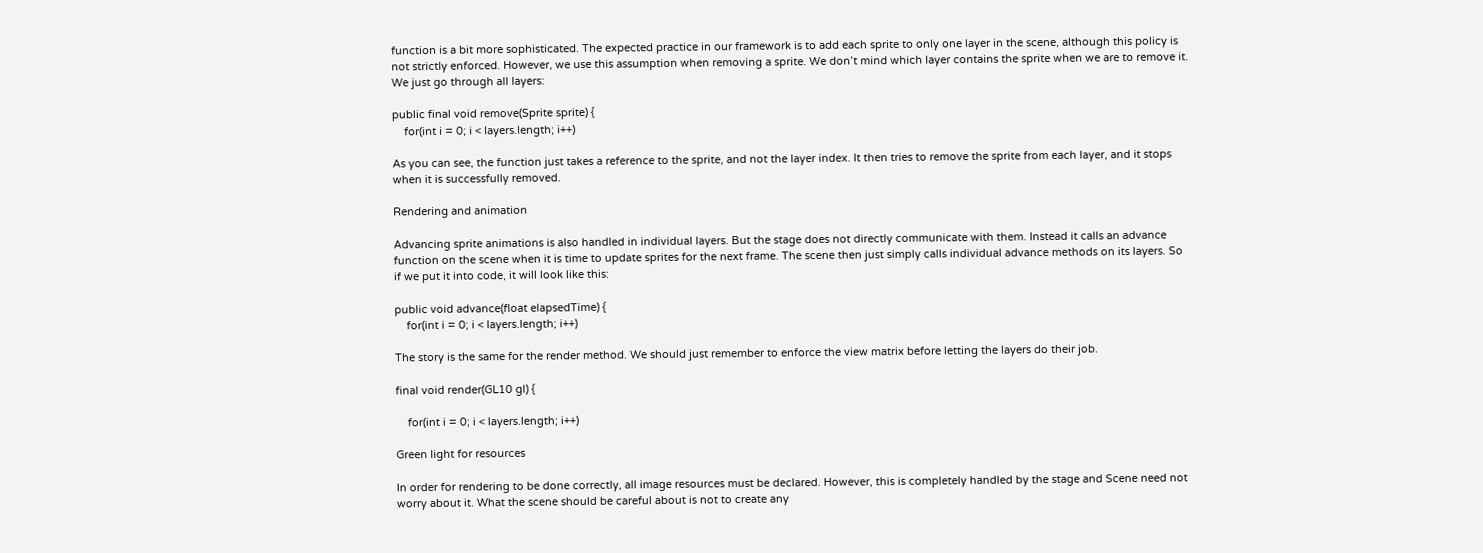function is a bit more sophisticated. The expected practice in our framework is to add each sprite to only one layer in the scene, although this policy is not strictly enforced. However, we use this assumption when removing a sprite. We don’t mind which layer contains the sprite when we are to remove it. We just go through all layers:

public final void remove(Sprite sprite) {
    for(int i = 0; i < layers.length; i++)

As you can see, the function just takes a reference to the sprite, and not the layer index. It then tries to remove the sprite from each layer, and it stops when it is successfully removed.

Rendering and animation

Advancing sprite animations is also handled in individual layers. But the stage does not directly communicate with them. Instead it calls an advance function on the scene when it is time to update sprites for the next frame. The scene then just simply calls individual advance methods on its layers. So if we put it into code, it will look like this:

public void advance(float elapsedTime) {
    for(int i = 0; i < layers.length; i++)

The story is the same for the render method. We should just remember to enforce the view matrix before letting the layers do their job.

final void render(GL10 gl) {

    for(int i = 0; i < layers.length; i++)

Green light for resources

In order for rendering to be done correctly, all image resources must be declared. However, this is completely handled by the stage and Scene need not worry about it. What the scene should be careful about is not to create any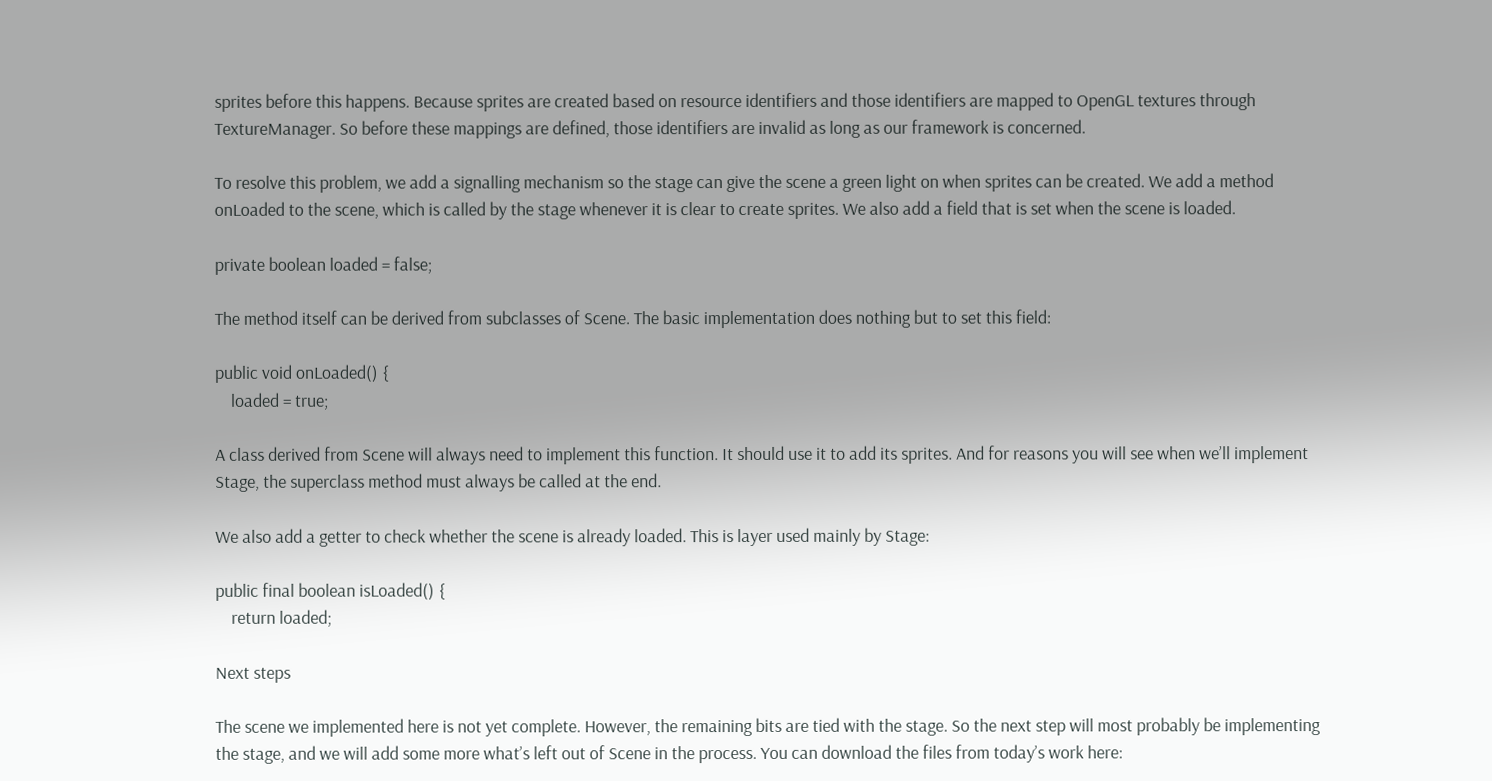sprites before this happens. Because sprites are created based on resource identifiers and those identifiers are mapped to OpenGL textures through TextureManager. So before these mappings are defined, those identifiers are invalid as long as our framework is concerned.

To resolve this problem, we add a signalling mechanism so the stage can give the scene a green light on when sprites can be created. We add a method onLoaded to the scene, which is called by the stage whenever it is clear to create sprites. We also add a field that is set when the scene is loaded.

private boolean loaded = false;

The method itself can be derived from subclasses of Scene. The basic implementation does nothing but to set this field:

public void onLoaded() {
    loaded = true;

A class derived from Scene will always need to implement this function. It should use it to add its sprites. And for reasons you will see when we’ll implement Stage, the superclass method must always be called at the end.

We also add a getter to check whether the scene is already loaded. This is layer used mainly by Stage:

public final boolean isLoaded() {
    return loaded;

Next steps

The scene we implemented here is not yet complete. However, the remaining bits are tied with the stage. So the next step will most probably be implementing the stage, and we will add some more what’s left out of Scene in the process. You can download the files from today’s work here: